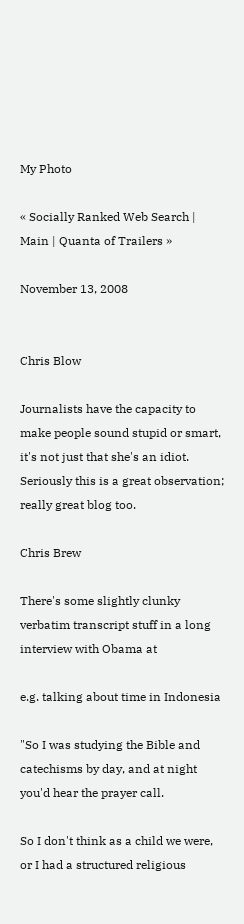My Photo

« Socially Ranked Web Search | Main | Quanta of Trailers »

November 13, 2008


Chris Blow

Journalists have the capacity to make people sound stupid or smart, it's not just that she's an idiot. Seriously this is a great observation; really great blog too.

Chris Brew

There's some slightly clunky verbatim transcript stuff in a long interview with Obama at

e.g. talking about time in Indonesia

"So I was studying the Bible and catechisms by day, and at night you'd hear the prayer call.

So I don't think as a child we were, or I had a structured religious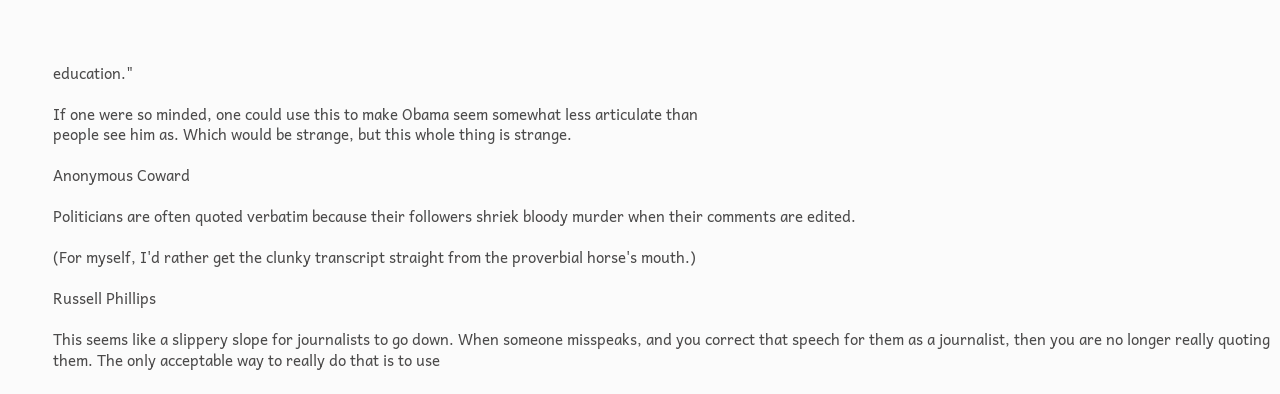education."

If one were so minded, one could use this to make Obama seem somewhat less articulate than
people see him as. Which would be strange, but this whole thing is strange.

Anonymous Coward

Politicians are often quoted verbatim because their followers shriek bloody murder when their comments are edited.

(For myself, I'd rather get the clunky transcript straight from the proverbial horse's mouth.)

Russell Phillips

This seems like a slippery slope for journalists to go down. When someone misspeaks, and you correct that speech for them as a journalist, then you are no longer really quoting them. The only acceptable way to really do that is to use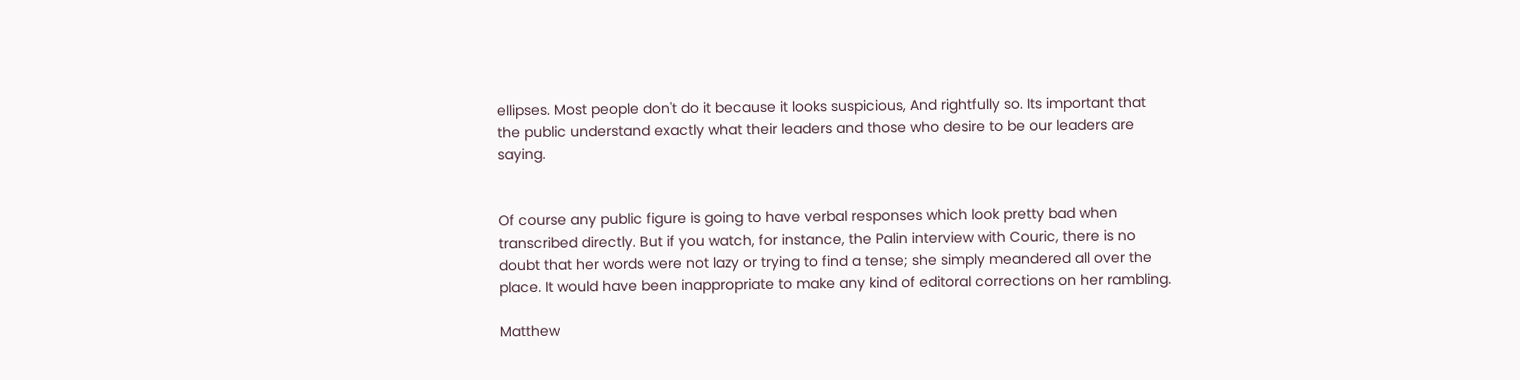ellipses. Most people don't do it because it looks suspicious, And rightfully so. Its important that the public understand exactly what their leaders and those who desire to be our leaders are saying.


Of course any public figure is going to have verbal responses which look pretty bad when transcribed directly. But if you watch, for instance, the Palin interview with Couric, there is no doubt that her words were not lazy or trying to find a tense; she simply meandered all over the place. It would have been inappropriate to make any kind of editoral corrections on her rambling.

Matthew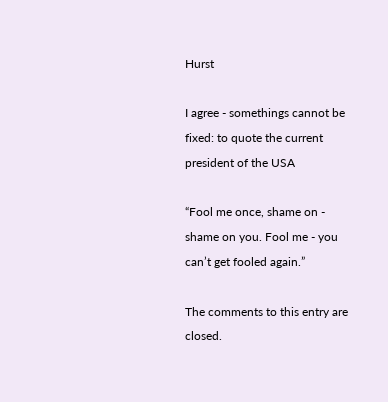Hurst

I agree - somethings cannot be fixed: to quote the current president of the USA

“Fool me once, shame on - shame on you. Fool me - you can’t get fooled again.”

The comments to this entry are closed.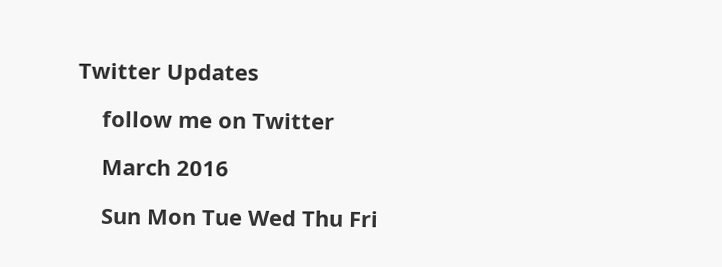Twitter Updates

    follow me on Twitter

    March 2016

    Sun Mon Tue Wed Thu Fri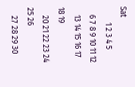Sat
        1 2 3 4 5
    6 7 8 9 10 11 12
    13 14 15 16 17 18 19
    20 21 22 23 24 25 26
    27 28 29 30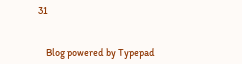31


    Blog powered by Typepad